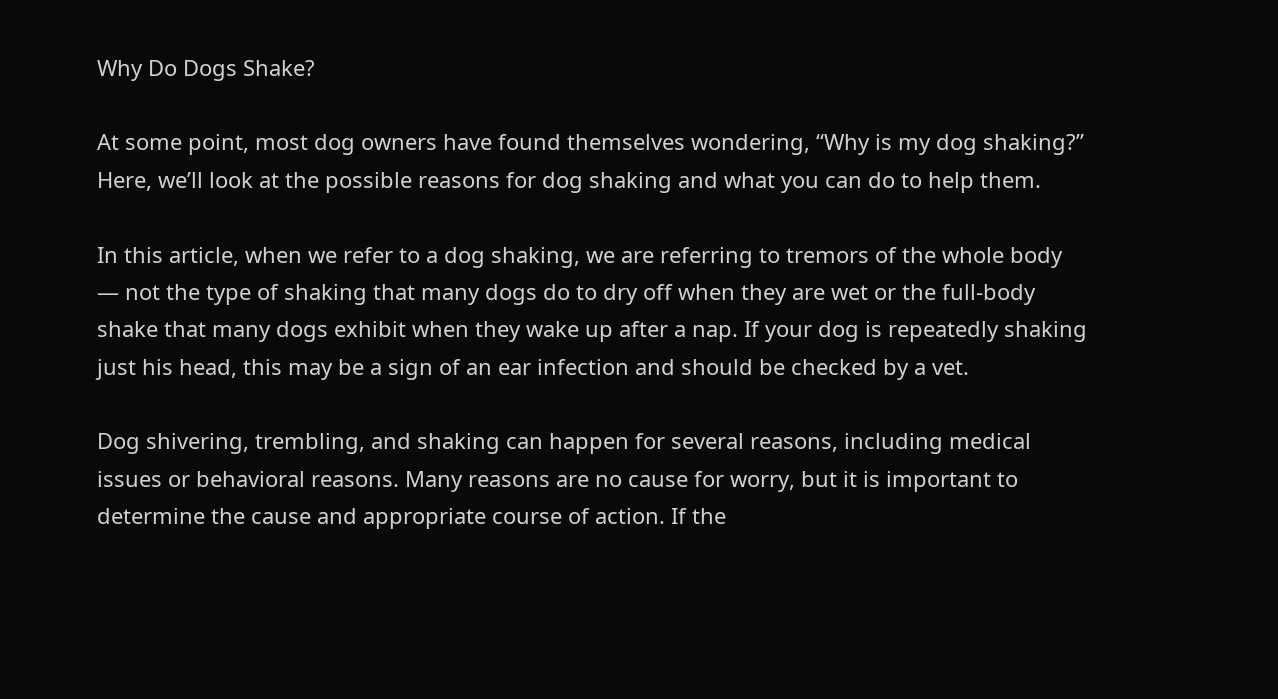Why Do Dogs Shake?

At some point, most dog owners have found themselves wondering, “Why is my dog shaking?” Here, we’ll look at the possible reasons for dog shaking and what you can do to help them.

In this article, when we refer to a dog shaking, we are referring to tremors of the whole body — not the type of shaking that many dogs do to dry off when they are wet or the full-body shake that many dogs exhibit when they wake up after a nap. If your dog is repeatedly shaking just his head, this may be a sign of an ear infection and should be checked by a vet.

Dog shivering, trembling, and shaking can happen for several reasons, including medical issues or behavioral reasons. Many reasons are no cause for worry, but it is important to determine the cause and appropriate course of action. If the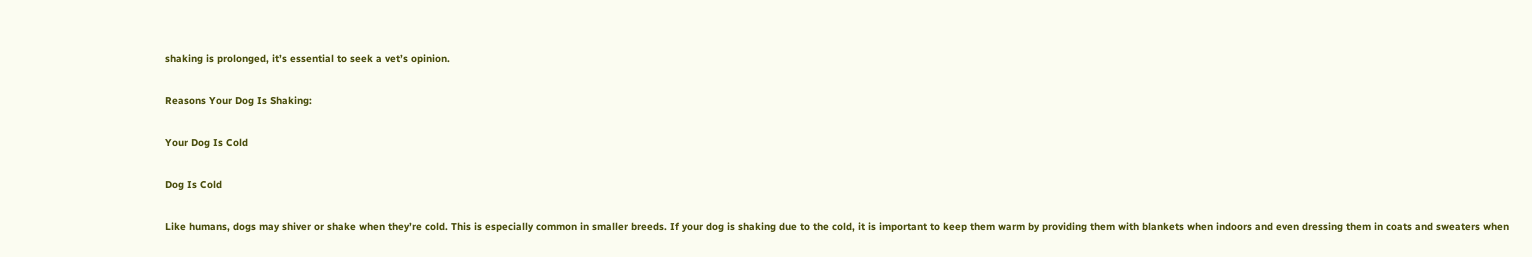shaking is prolonged, it’s essential to seek a vet’s opinion.

Reasons Your Dog Is Shaking:

Your Dog Is Cold

Dog Is Cold

Like humans, dogs may shiver or shake when they’re cold. This is especially common in smaller breeds. If your dog is shaking due to the cold, it is important to keep them warm by providing them with blankets when indoors and even dressing them in coats and sweaters when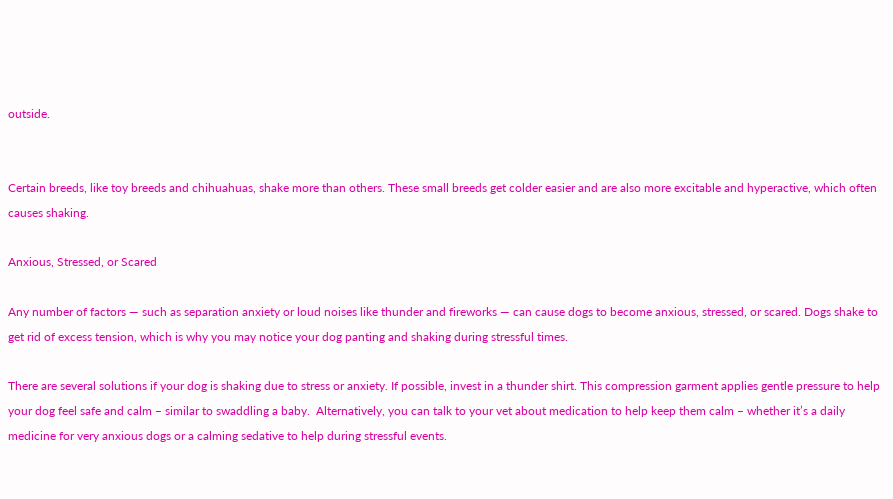outside.


Certain breeds, like toy breeds and chihuahuas, shake more than others. These small breeds get colder easier and are also more excitable and hyperactive, which often causes shaking.

Anxious, Stressed, or Scared

Any number of factors — such as separation anxiety or loud noises like thunder and fireworks — can cause dogs to become anxious, stressed, or scared. Dogs shake to get rid of excess tension, which is why you may notice your dog panting and shaking during stressful times.

There are several solutions if your dog is shaking due to stress or anxiety. If possible, invest in a thunder shirt. This compression garment applies gentle pressure to help your dog feel safe and calm – similar to swaddling a baby.  Alternatively, you can talk to your vet about medication to help keep them calm – whether it’s a daily medicine for very anxious dogs or a calming sedative to help during stressful events.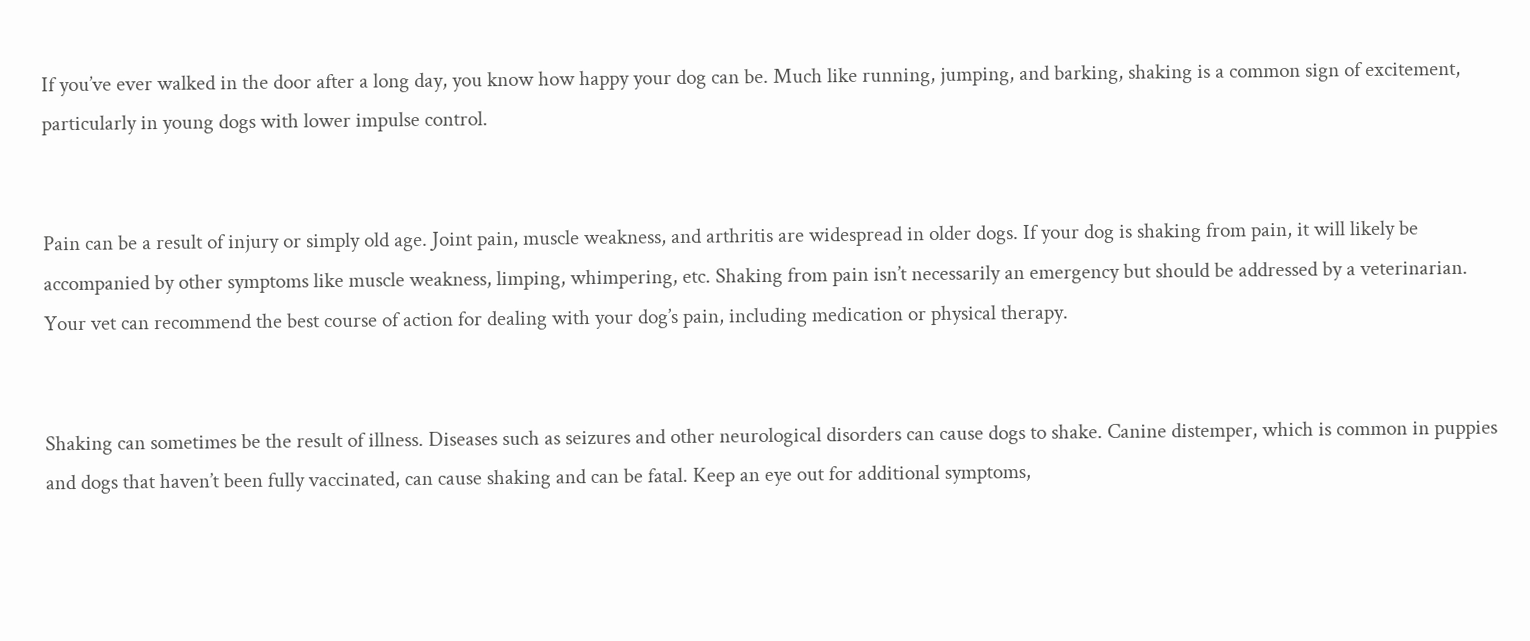If you’ve ever walked in the door after a long day, you know how happy your dog can be. Much like running, jumping, and barking, shaking is a common sign of excitement, particularly in young dogs with lower impulse control.


Pain can be a result of injury or simply old age. Joint pain, muscle weakness, and arthritis are widespread in older dogs. If your dog is shaking from pain, it will likely be accompanied by other symptoms like muscle weakness, limping, whimpering, etc. Shaking from pain isn’t necessarily an emergency but should be addressed by a veterinarian. Your vet can recommend the best course of action for dealing with your dog’s pain, including medication or physical therapy.


Shaking can sometimes be the result of illness. Diseases such as seizures and other neurological disorders can cause dogs to shake. Canine distemper, which is common in puppies and dogs that haven’t been fully vaccinated, can cause shaking and can be fatal. Keep an eye out for additional symptoms,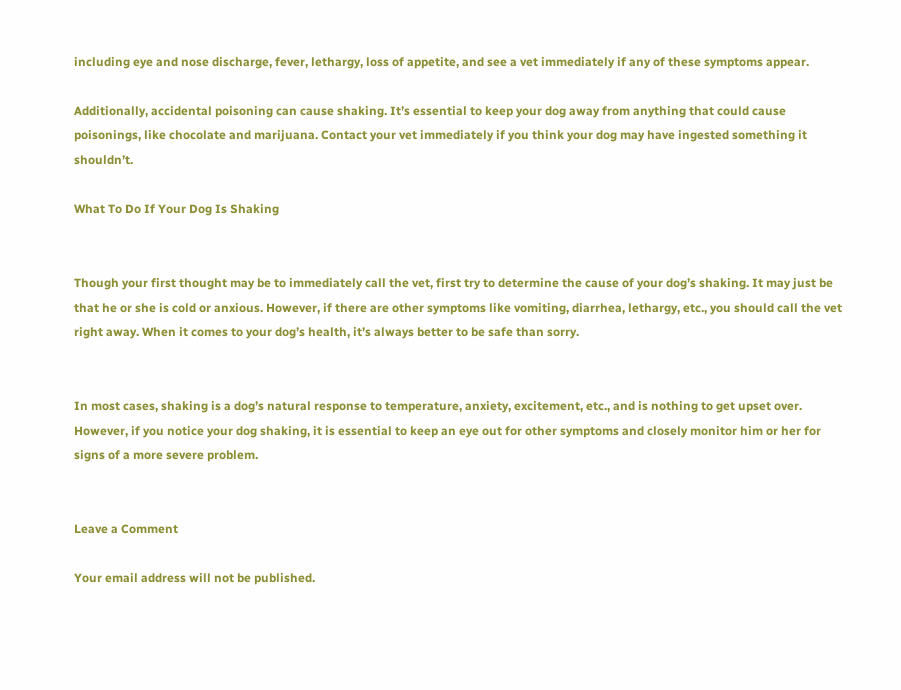including eye and nose discharge, fever, lethargy, loss of appetite, and see a vet immediately if any of these symptoms appear.

Additionally, accidental poisoning can cause shaking. It’s essential to keep your dog away from anything that could cause poisonings, like chocolate and marijuana. Contact your vet immediately if you think your dog may have ingested something it shouldn’t.

What To Do If Your Dog Is Shaking


Though your first thought may be to immediately call the vet, first try to determine the cause of your dog’s shaking. It may just be that he or she is cold or anxious. However, if there are other symptoms like vomiting, diarrhea, lethargy, etc., you should call the vet right away. When it comes to your dog’s health, it’s always better to be safe than sorry.


In most cases, shaking is a dog’s natural response to temperature, anxiety, excitement, etc., and is nothing to get upset over. However, if you notice your dog shaking, it is essential to keep an eye out for other symptoms and closely monitor him or her for signs of a more severe problem.


Leave a Comment

Your email address will not be published.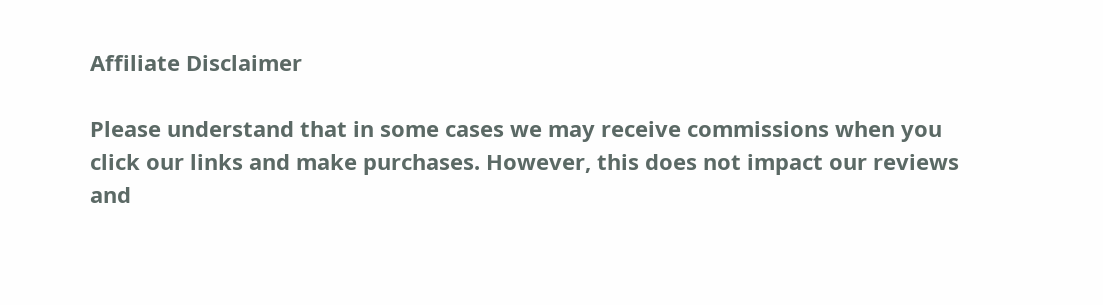Affiliate Disclaimer

Please understand that in some cases we may receive commissions when you click our links and make purchases. However, this does not impact our reviews and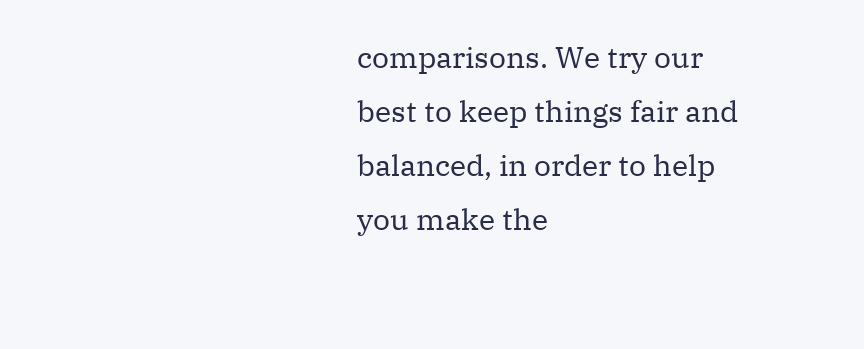comparisons. We try our best to keep things fair and balanced, in order to help you make the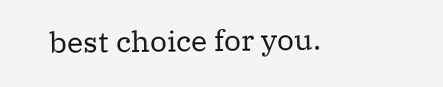best choice for you.